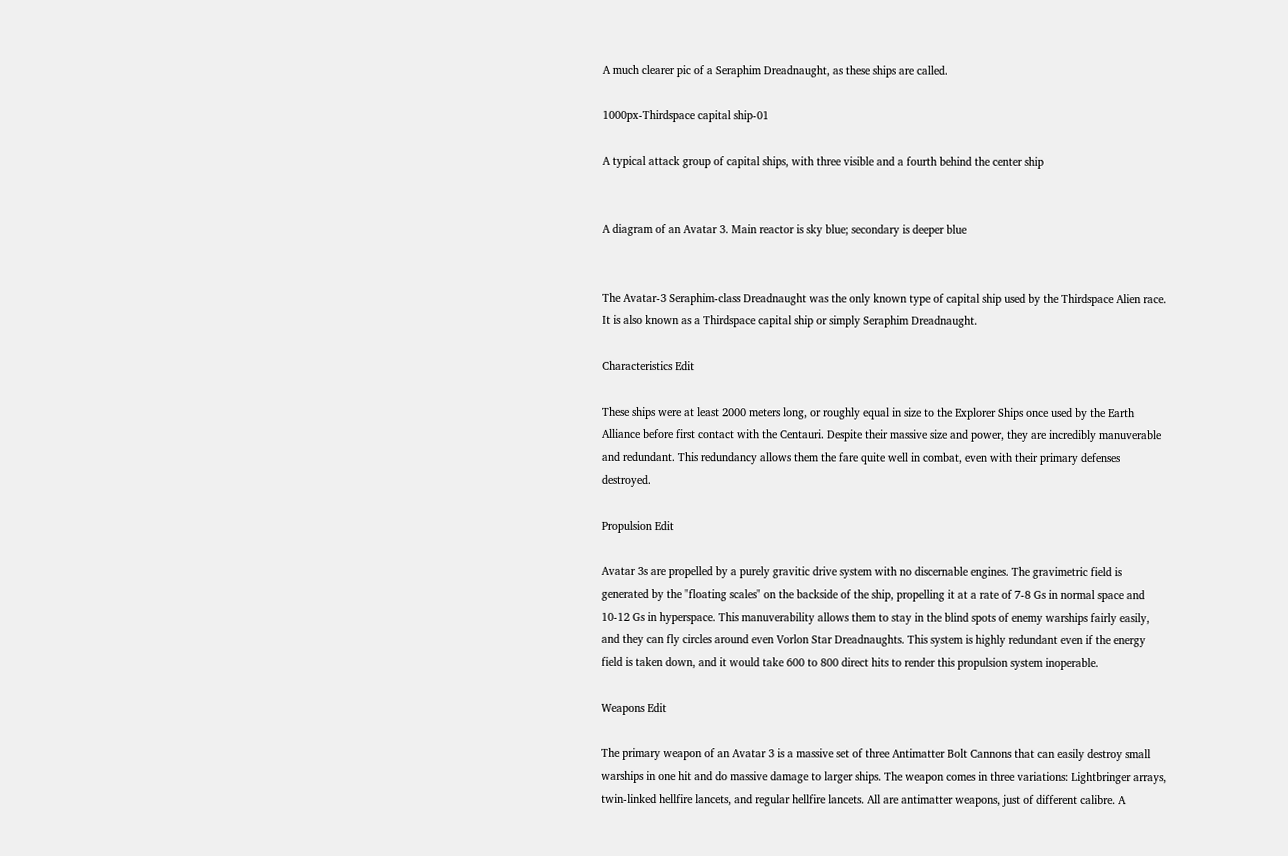A much clearer pic of a Seraphim Dreadnaught, as these ships are called.

1000px-Thirdspace capital ship-01

A typical attack group of capital ships, with three visible and a fourth behind the center ship


A diagram of an Avatar 3. Main reactor is sky blue; secondary is deeper blue


The Avatar-3 Seraphim-class Dreadnaught was the only known type of capital ship used by the Thirdspace Alien race. It is also known as a Thirdspace capital ship or simply Seraphim Dreadnaught.

Characteristics Edit

These ships were at least 2000 meters long, or roughly equal in size to the Explorer Ships once used by the Earth Alliance before first contact with the Centauri. Despite their massive size and power, they are incredibly manuverable and redundant. This redundancy allows them the fare quite well in combat, even with their primary defenses destroyed.

Propulsion Edit

Avatar 3s are propelled by a purely gravitic drive system with no discernable engines. The gravimetric field is generated by the "floating scales" on the backside of the ship, propelling it at a rate of 7-8 Gs in normal space and 10-12 Gs in hyperspace. This manuverability allows them to stay in the blind spots of enemy warships fairly easily, and they can fly circles around even Vorlon Star Dreadnaughts. This system is highly redundant even if the energy field is taken down, and it would take 600 to 800 direct hits to render this propulsion system inoperable.

Weapons Edit

The primary weapon of an Avatar 3 is a massive set of three Antimatter Bolt Cannons that can easily destroy small warships in one hit and do massive damage to larger ships. The weapon comes in three variations: Lightbringer arrays, twin-linked hellfire lancets, and regular hellfire lancets. All are antimatter weapons, just of different calibre. A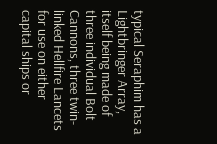typical Seraphim has a Lightbringer Array, itself being made of three individual Bolt Cannons, three twin-linked Hellfire Lancets for use on either capital ships or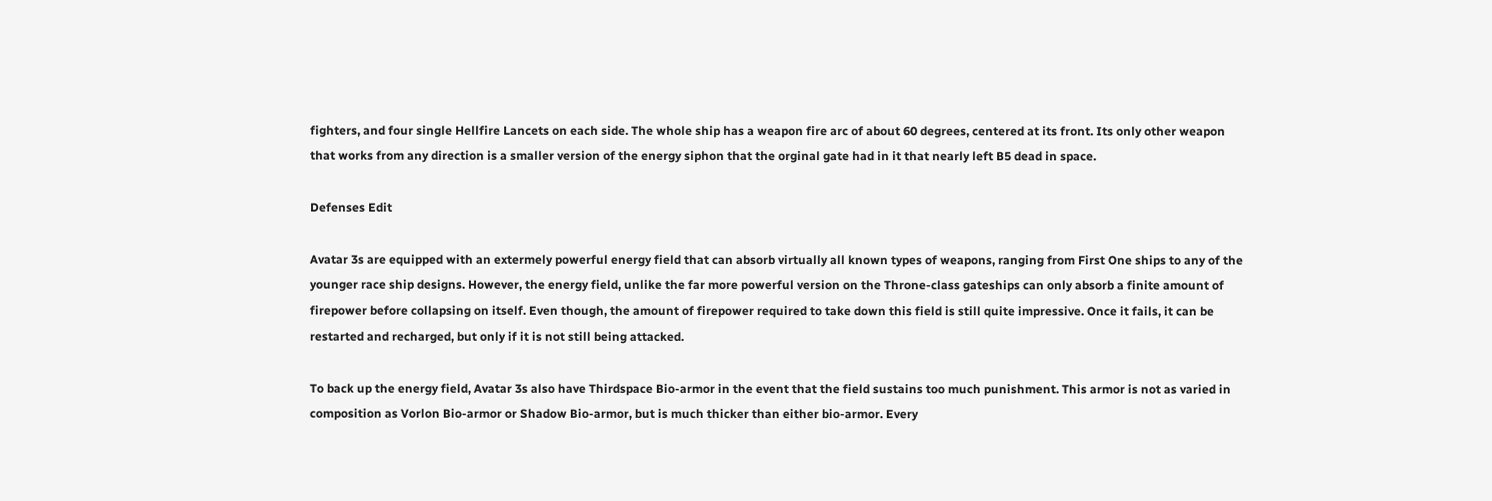fighters, and four single Hellfire Lancets on each side. The whole ship has a weapon fire arc of about 60 degrees, centered at its front. Its only other weapon that works from any direction is a smaller version of the energy siphon that the orginal gate had in it that nearly left B5 dead in space.

Defenses Edit

Avatar 3s are equipped with an extermely powerful energy field that can absorb virtually all known types of weapons, ranging from First One ships to any of the younger race ship designs. However, the energy field, unlike the far more powerful version on the Throne-class gateships can only absorb a finite amount of firepower before collapsing on itself. Even though, the amount of firepower required to take down this field is still quite impressive. Once it fails, it can be restarted and recharged, but only if it is not still being attacked.

To back up the energy field, Avatar 3s also have Thirdspace Bio-armor in the event that the field sustains too much punishment. This armor is not as varied in composition as Vorlon Bio-armor or Shadow Bio-armor, but is much thicker than either bio-armor. Every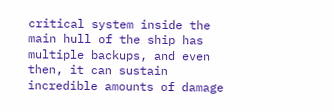critical system inside the main hull of the ship has multiple backups, and even then, it can sustain incredible amounts of damage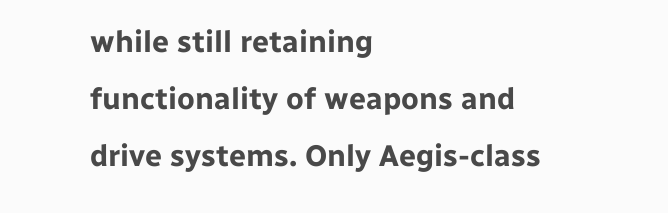while still retaining functionality of weapons and drive systems. Only Aegis-class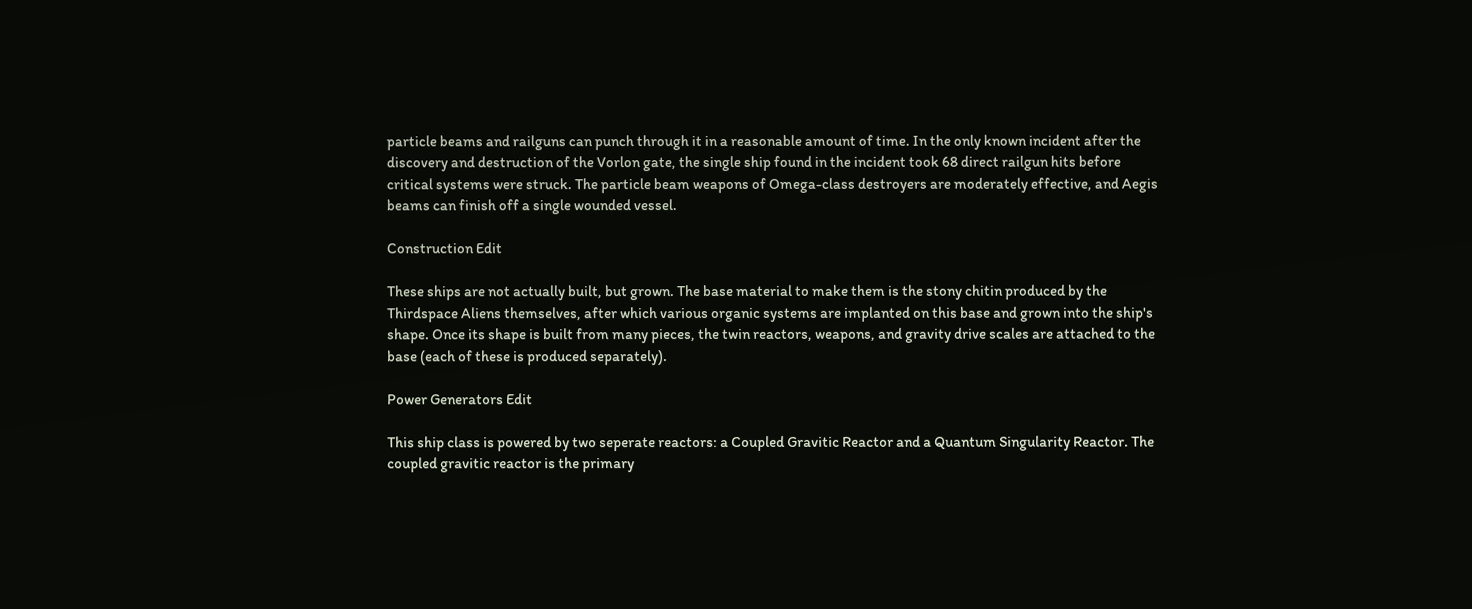particle beams and railguns can punch through it in a reasonable amount of time. In the only known incident after the discovery and destruction of the Vorlon gate, the single ship found in the incident took 68 direct railgun hits before critical systems were struck. The particle beam weapons of Omega-class destroyers are moderately effective, and Aegis beams can finish off a single wounded vessel.

Construction Edit

These ships are not actually built, but grown. The base material to make them is the stony chitin produced by the Thirdspace Aliens themselves, after which various organic systems are implanted on this base and grown into the ship's shape. Once its shape is built from many pieces, the twin reactors, weapons, and gravity drive scales are attached to the base (each of these is produced separately).

Power Generators Edit

This ship class is powered by two seperate reactors: a Coupled Gravitic Reactor and a Quantum Singularity Reactor. The coupled gravitic reactor is the primary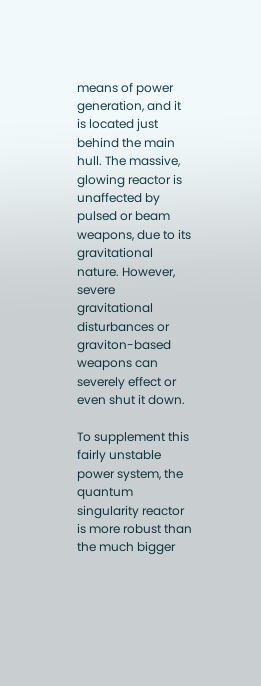means of power generation, and it is located just behind the main hull. The massive, glowing reactor is unaffected by pulsed or beam weapons, due to its gravitational nature. However, severe gravitational disturbances or graviton-based weapons can severely effect or even shut it down.

To supplement this fairly unstable power system, the quantum singularity reactor is more robust than the much bigger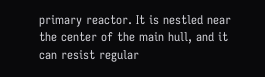primary reactor. It is nestled near the center of the main hull, and it can resist regular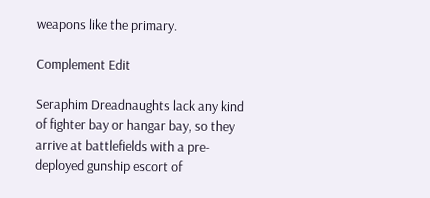weapons like the primary.

Complement Edit

Seraphim Dreadnaughts lack any kind of fighter bay or hangar bay, so they arrive at battlefields with a pre-deployed gunship escort of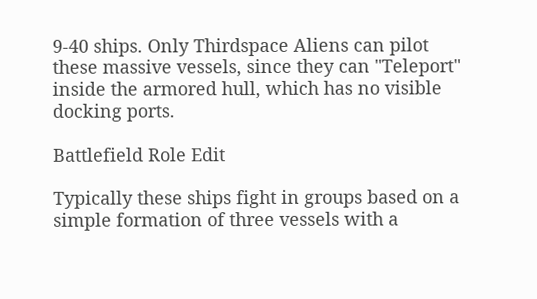9-40 ships. Only Thirdspace Aliens can pilot these massive vessels, since they can "Teleport" inside the armored hull, which has no visible docking ports.

Battlefield Role Edit

Typically these ships fight in groups based on a simple formation of three vessels with a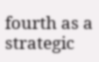fourth as a strategic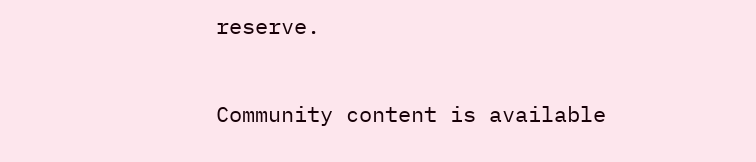reserve.

Community content is available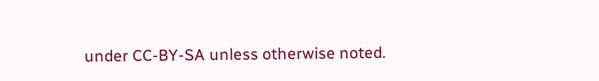under CC-BY-SA unless otherwise noted.